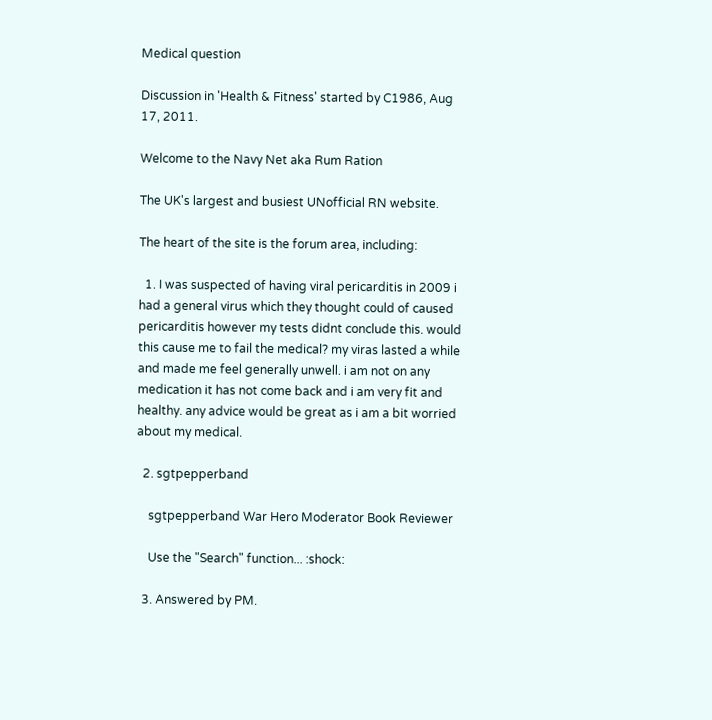Medical question

Discussion in 'Health & Fitness' started by C1986, Aug 17, 2011.

Welcome to the Navy Net aka Rum Ration

The UK's largest and busiest UNofficial RN website.

The heart of the site is the forum area, including:

  1. I was suspected of having viral pericarditis in 2009 i had a general virus which they thought could of caused pericarditis however my tests didnt conclude this. would this cause me to fail the medical? my viras lasted a while and made me feel generally unwell. i am not on any medication it has not come back and i am very fit and healthy. any advice would be great as i am a bit worried about my medical.

  2. sgtpepperband

    sgtpepperband War Hero Moderator Book Reviewer

    Use the "Search" function... :shock:

  3. Answered by PM.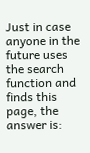Just in case anyone in the future uses the search function and finds this page, the answer is: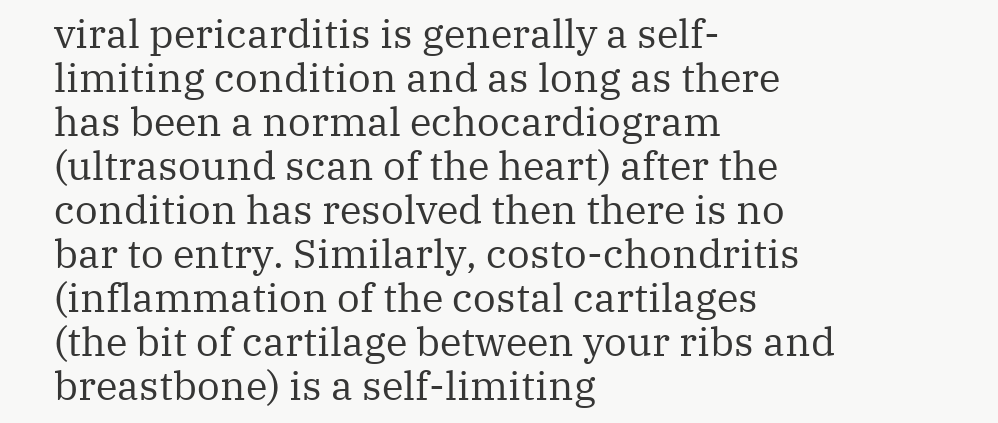viral pericarditis is generally a self-limiting condition and as long as there has been a normal echocardiogram (ultrasound scan of the heart) after the condition has resolved then there is no bar to entry. Similarly, costo-chondritis (inflammation of the costal cartilages (the bit of cartilage between your ribs and breastbone) is a self-limiting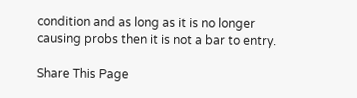condition and as long as it is no longer causing probs then it is not a bar to entry.

Share This Page